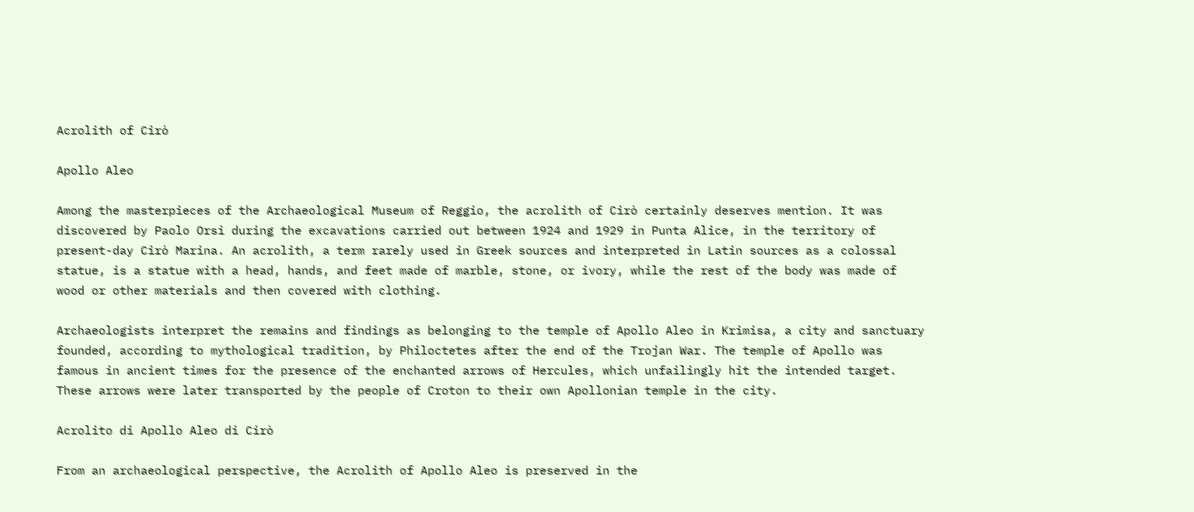Acrolith of Cirò

Apollo Aleo

Among the masterpieces of the Archaeological Museum of Reggio, the acrolith of Cirò certainly deserves mention. It was discovered by Paolo Orsi during the excavations carried out between 1924 and 1929 in Punta Alice, in the territory of present-day Cirò Marina. An acrolith, a term rarely used in Greek sources and interpreted in Latin sources as a colossal statue, is a statue with a head, hands, and feet made of marble, stone, or ivory, while the rest of the body was made of wood or other materials and then covered with clothing.

Archaeologists interpret the remains and findings as belonging to the temple of Apollo Aleo in Krimisa, a city and sanctuary founded, according to mythological tradition, by Philoctetes after the end of the Trojan War. The temple of Apollo was famous in ancient times for the presence of the enchanted arrows of Hercules, which unfailingly hit the intended target. These arrows were later transported by the people of Croton to their own Apollonian temple in the city.

Acrolito di Apollo Aleo di Cirò

From an archaeological perspective, the Acrolith of Apollo Aleo is preserved in the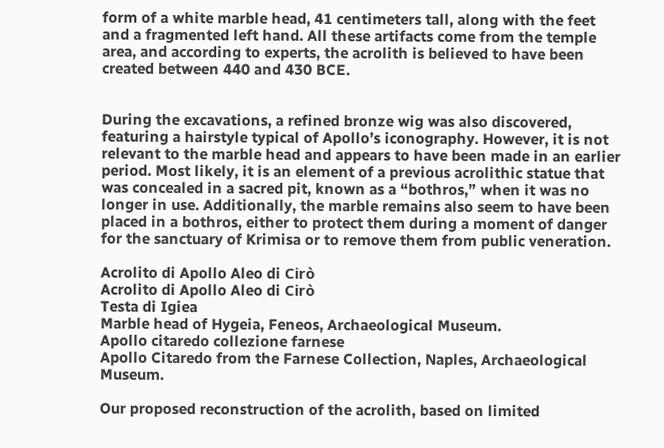form of a white marble head, 41 centimeters tall, along with the feet and a fragmented left hand. All these artifacts come from the temple area, and according to experts, the acrolith is believed to have been created between 440 and 430 BCE.


During the excavations, a refined bronze wig was also discovered, featuring a hairstyle typical of Apollo’s iconography. However, it is not relevant to the marble head and appears to have been made in an earlier period. Most likely, it is an element of a previous acrolithic statue that was concealed in a sacred pit, known as a “bothros,” when it was no longer in use. Additionally, the marble remains also seem to have been placed in a bothros, either to protect them during a moment of danger for the sanctuary of Krimisa or to remove them from public veneration.

Acrolito di Apollo Aleo di Cirò
Acrolito di Apollo Aleo di Cirò
Testa di Igiea
Marble head of Hygeia, Feneos, Archaeological Museum.
Apollo citaredo collezione farnese
Apollo Citaredo from the Farnese Collection, Naples, Archaeological Museum.

Our proposed reconstruction of the acrolith, based on limited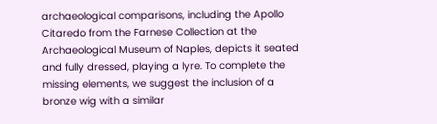archaeological comparisons, including the Apollo Citaredo from the Farnese Collection at the Archaeological Museum of Naples, depicts it seated and fully dressed, playing a lyre. To complete the missing elements, we suggest the inclusion of a bronze wig with a similar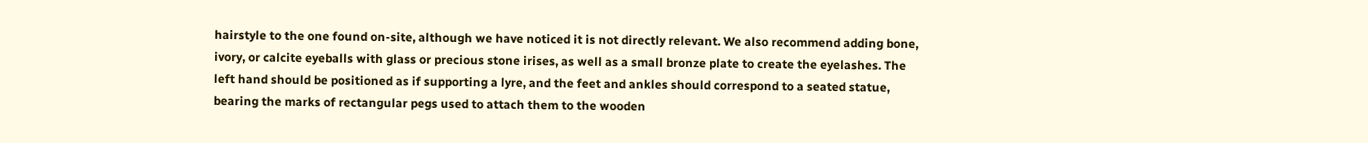hairstyle to the one found on-site, although we have noticed it is not directly relevant. We also recommend adding bone, ivory, or calcite eyeballs with glass or precious stone irises, as well as a small bronze plate to create the eyelashes. The left hand should be positioned as if supporting a lyre, and the feet and ankles should correspond to a seated statue, bearing the marks of rectangular pegs used to attach them to the wooden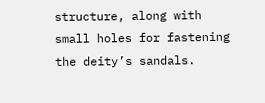structure, along with small holes for fastening the deity’s sandals.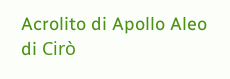Acrolito di Apollo Aleo di Cirò